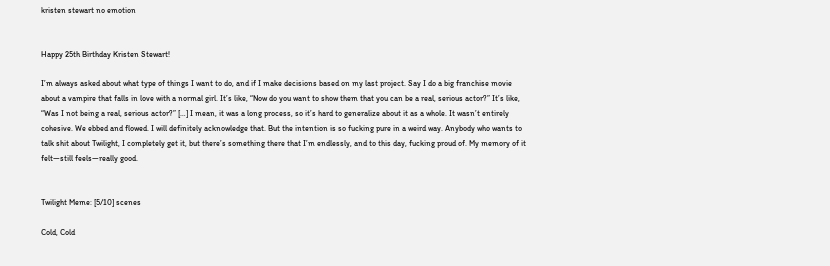kristen stewart no emotion


Happy 25th Birthday Kristen Stewart!

I’m always asked about what type of things I want to do, and if I make decisions based on my last project. Say I do a big franchise movie about a vampire that falls in love with a normal girl. It’s like, “Now do you want to show them that you can be a real, serious actor?” It’s like, “Was I not being a real, serious actor?” […] I mean, it was a long process, so it’s hard to generalize about it as a whole. It wasn’t entirely cohesive. We ebbed and flowed. I will definitely acknowledge that. But the intention is so fucking pure in a weird way. Anybody who wants to talk shit about Twilight, I completely get it, but there’s something there that I’m endlessly, and to this day, fucking proud of. My memory of it felt—still feels—really good.


Twilight Meme: [5/10] scenes

Cold, Cold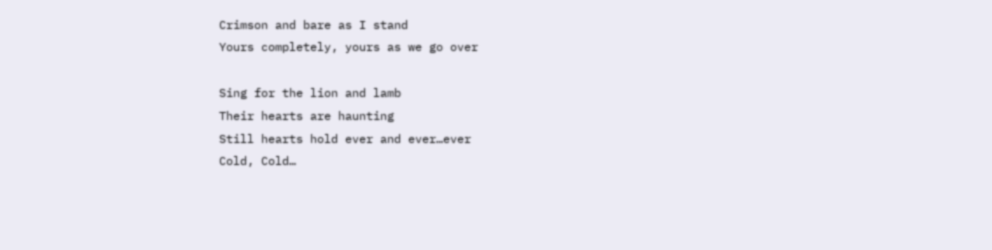Crimson and bare as I stand
Yours completely, yours as we go over

Sing for the lion and lamb
Their hearts are haunting
Still hearts hold ever and ever…ever
Cold, Cold…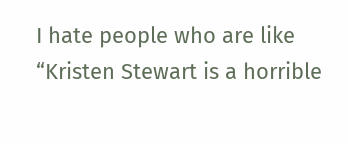I hate people who are like “Kristen Stewart is a horrible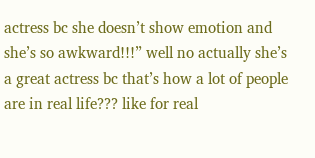actress bc she doesn’t show emotion and she’s so awkward!!!” well no actually she’s a great actress bc that’s how a lot of people are in real life??? like for real